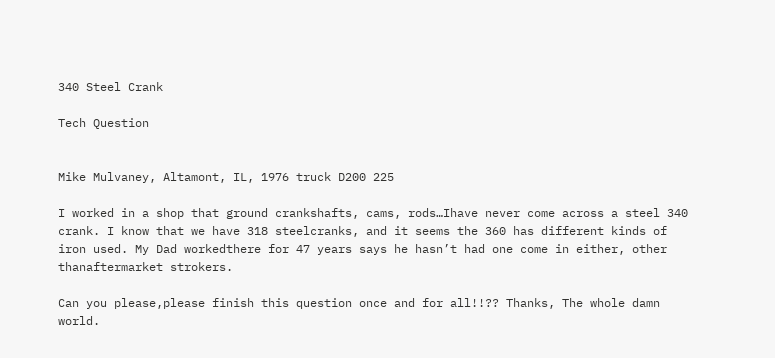340 Steel Crank

Tech Question


Mike Mulvaney, Altamont, IL, 1976 truck D200 225

I worked in a shop that ground crankshafts, cams, rods…Ihave never come across a steel 340 crank. I know that we have 318 steelcranks, and it seems the 360 has different kinds of iron used. My Dad workedthere for 47 years says he hasn’t had one come in either, other thanaftermarket strokers.

Can you please,please finish this question once and for all!!?? Thanks, The whole damn world.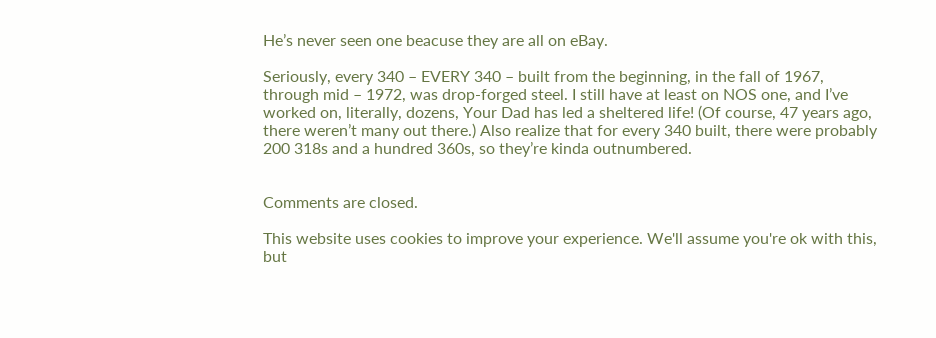He’s never seen one beacuse they are all on eBay.

Seriously, every 340 – EVERY 340 – built from the beginning, in the fall of 1967, through mid – 1972, was drop-forged steel. I still have at least on NOS one, and I’ve worked on, literally, dozens, Your Dad has led a sheltered life! (Of course, 47 years ago, there weren’t many out there.) Also realize that for every 340 built, there were probably 200 318s and a hundred 360s, so they’re kinda outnumbered.


Comments are closed.

This website uses cookies to improve your experience. We'll assume you're ok with this, but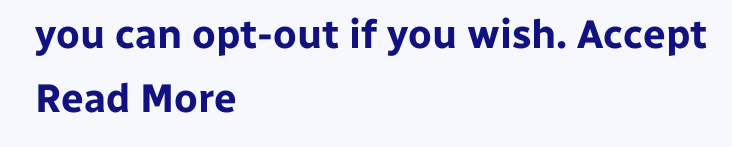you can opt-out if you wish. Accept Read More